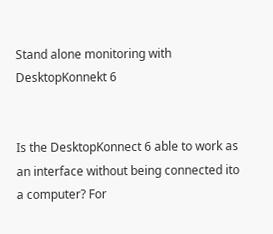Stand alone monitoring with DesktopKonnekt 6


Is the DesktopKonnect 6 able to work as an interface without being connected ito a computer? For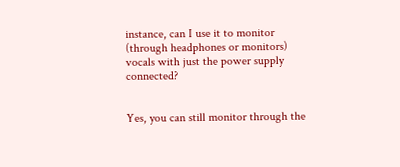instance, can I use it to monitor (through headphones or monitors) vocals with just the power supply connected?


Yes, you can still monitor through the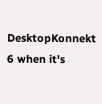DesktopKonnekt 6 when it's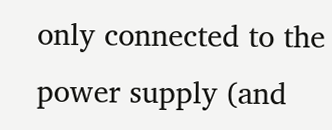only connected to the power supply (and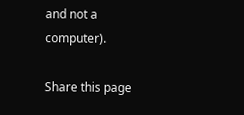and not a computer).

Share this page